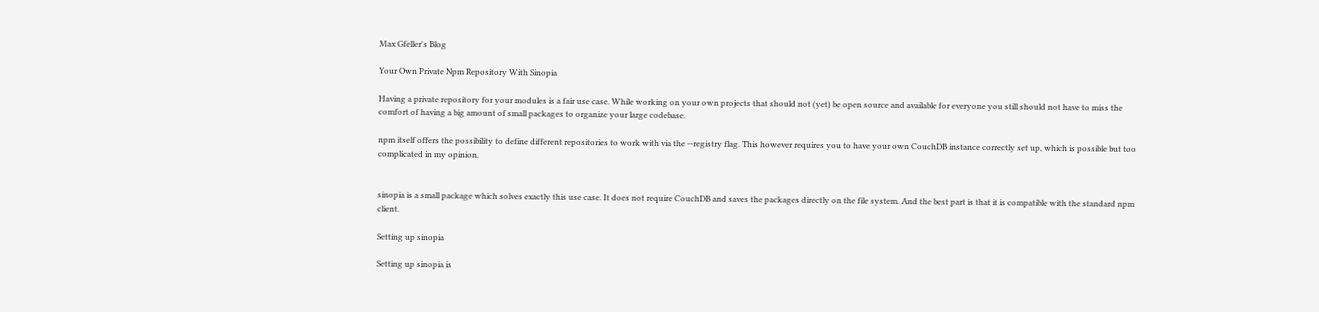Max Gfeller's Blog

Your Own Private Npm Repository With Sinopia

Having a private repository for your modules is a fair use case. While working on your own projects that should not (yet) be open source and available for everyone you still should not have to miss the comfort of having a big amount of small packages to organize your large codebase.

npm itself offers the possibility to define different repositories to work with via the --registry flag. This however requires you to have your own CouchDB instance correctly set up, which is possible but too complicated in my opinion.


sinopia is a small package which solves exactly this use case. It does not require CouchDB and saves the packages directly on the file system. And the best part is that it is compatible with the standard npm client.

Setting up sinopia

Setting up sinopia is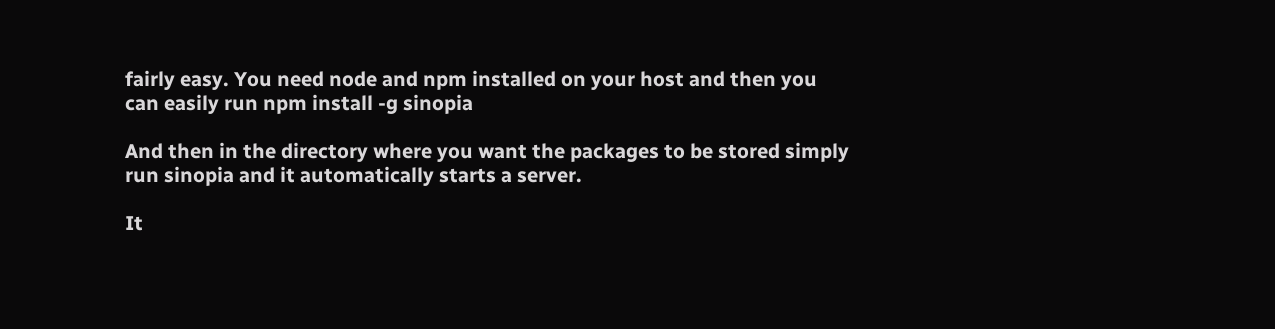fairly easy. You need node and npm installed on your host and then you can easily run npm install -g sinopia

And then in the directory where you want the packages to be stored simply run sinopia and it automatically starts a server.

It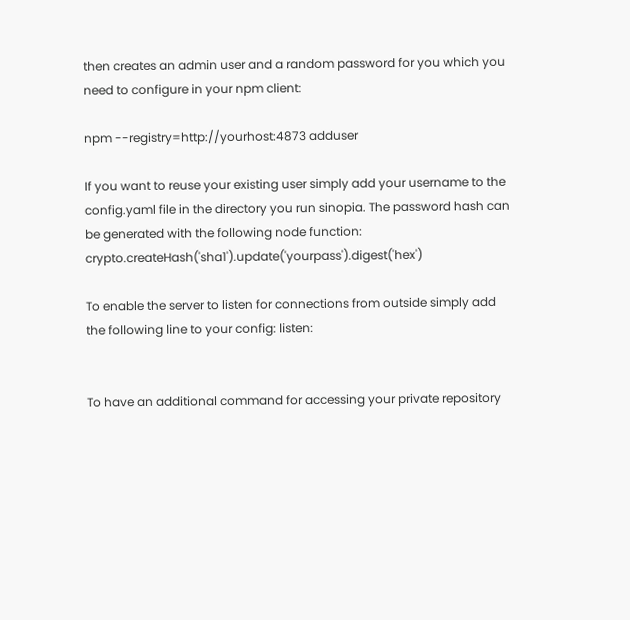then creates an admin user and a random password for you which you need to configure in your npm client:

npm --registry=http://yourhost:4873 adduser

If you want to reuse your existing user simply add your username to the config.yaml file in the directory you run sinopia. The password hash can be generated with the following node function: crypto.createHash('sha1').update('yourpass').digest('hex')

To enable the server to listen for connections from outside simply add the following line to your config: listen:


To have an additional command for accessing your private repository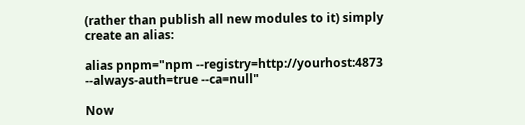(rather than publish all new modules to it) simply create an alias:

alias pnpm="npm --registry=http://yourhost:4873 --always-auth=true --ca=null"

Now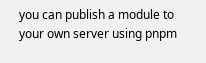you can publish a module to your own server using pnpm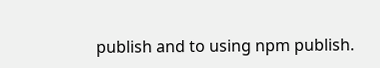publish and to using npm publish.